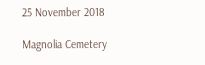25 November 2018

Magnolia Cemetery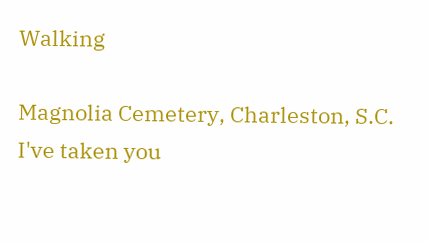Walking

Magnolia Cemetery, Charleston, S.C.
I've taken you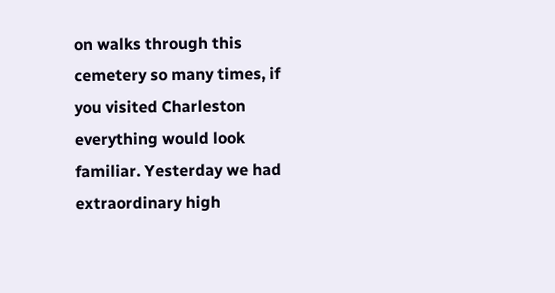on walks through this cemetery so many times, if you visited Charleston everything would look familiar. Yesterday we had extraordinary high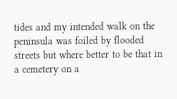tides and my intended walk on the peninsula was foiled by flooded streets but where better to be that in a cemetery on a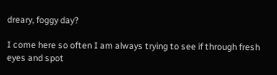dreary, foggy day?

I come here so often I am always trying to see if through fresh eyes and spot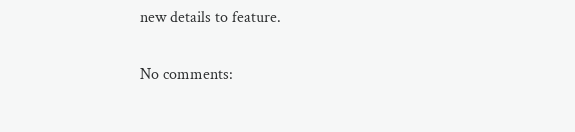new details to feature.

No comments: